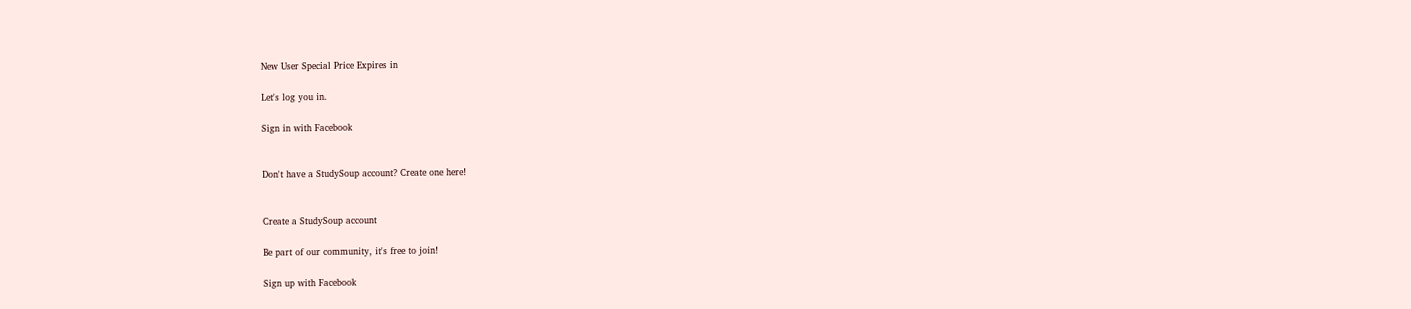New User Special Price Expires in

Let's log you in.

Sign in with Facebook


Don't have a StudySoup account? Create one here!


Create a StudySoup account

Be part of our community, it's free to join!

Sign up with Facebook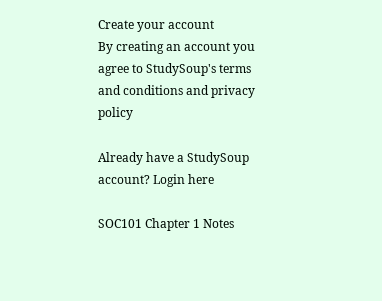Create your account
By creating an account you agree to StudySoup's terms and conditions and privacy policy

Already have a StudySoup account? Login here

SOC101 Chapter 1 Notes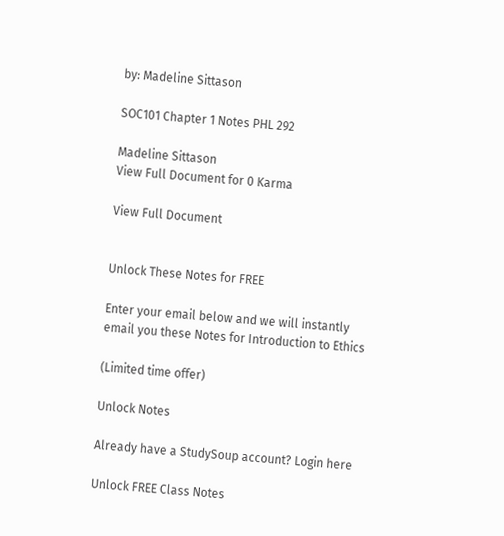by: Madeline Sittason

SOC101 Chapter 1 Notes PHL 292

Madeline Sittason
View Full Document for 0 Karma

View Full Document


Unlock These Notes for FREE

Enter your email below and we will instantly email you these Notes for Introduction to Ethics

(Limited time offer)

Unlock Notes

Already have a StudySoup account? Login here

Unlock FREE Class Notes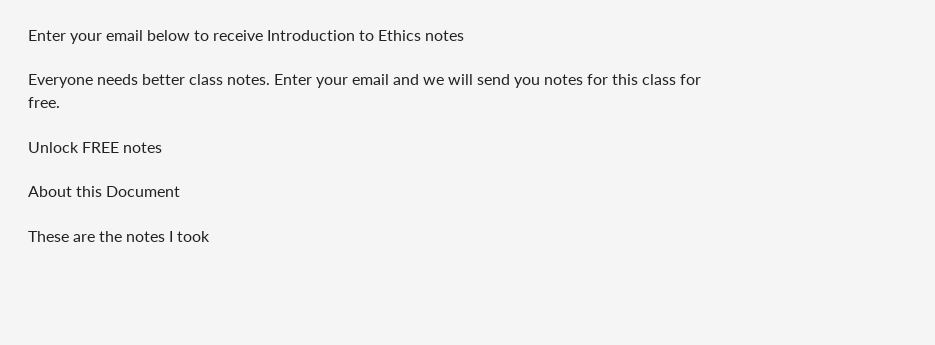Enter your email below to receive Introduction to Ethics notes

Everyone needs better class notes. Enter your email and we will send you notes for this class for free.

Unlock FREE notes

About this Document

These are the notes I took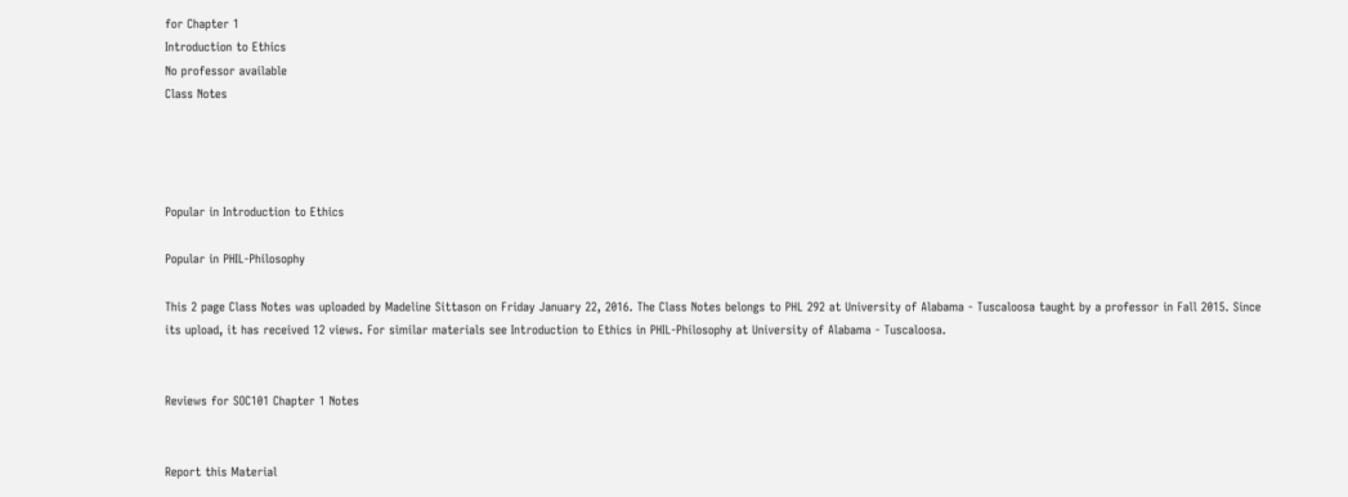for Chapter 1
Introduction to Ethics
No professor available
Class Notes




Popular in Introduction to Ethics

Popular in PHIL-Philosophy

This 2 page Class Notes was uploaded by Madeline Sittason on Friday January 22, 2016. The Class Notes belongs to PHL 292 at University of Alabama - Tuscaloosa taught by a professor in Fall 2015. Since its upload, it has received 12 views. For similar materials see Introduction to Ethics in PHIL-Philosophy at University of Alabama - Tuscaloosa.


Reviews for SOC101 Chapter 1 Notes


Report this Material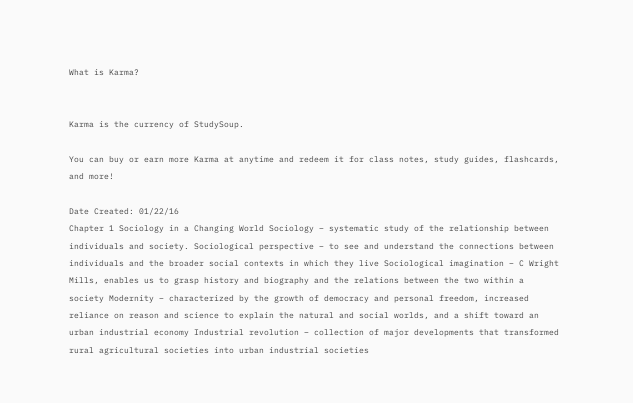What is Karma?


Karma is the currency of StudySoup.

You can buy or earn more Karma at anytime and redeem it for class notes, study guides, flashcards, and more!

Date Created: 01/22/16
Chapter 1 Sociology in a Changing World Sociology – systematic study of the relationship between individuals and society. Sociological perspective – to see and understand the connections between individuals and the broader social contexts in which they live Sociological imagination – C Wright Mills, enables us to grasp history and biography and the relations between the two within a society Modernity – characterized by the growth of democracy and personal freedom, increased reliance on reason and science to explain the natural and social worlds, and a shift toward an urban industrial economy Industrial revolution – collection of major developments that transformed rural agricultural societies into urban industrial societies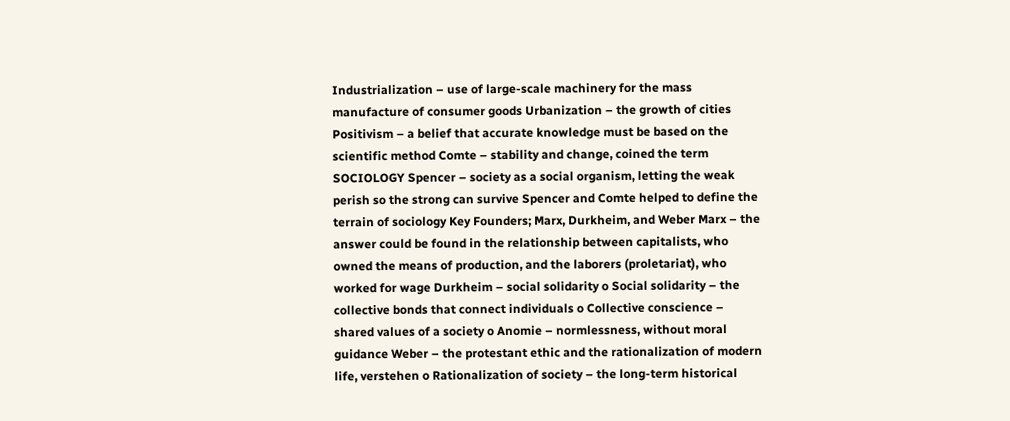Industrialization – use of large-scale machinery for the mass manufacture of consumer goods Urbanization – the growth of cities Positivism – a belief that accurate knowledge must be based on the scientific method Comte – stability and change, coined the term SOCIOLOGY Spencer – society as a social organism, letting the weak perish so the strong can survive Spencer and Comte helped to define the terrain of sociology Key Founders; Marx, Durkheim, and Weber Marx – the answer could be found in the relationship between capitalists, who owned the means of production, and the laborers (proletariat), who worked for wage Durkheim – social solidarity o Social solidarity – the collective bonds that connect individuals o Collective conscience – shared values of a society o Anomie – normlessness, without moral guidance Weber – the protestant ethic and the rationalization of modern life, verstehen o Rationalization of society – the long-term historical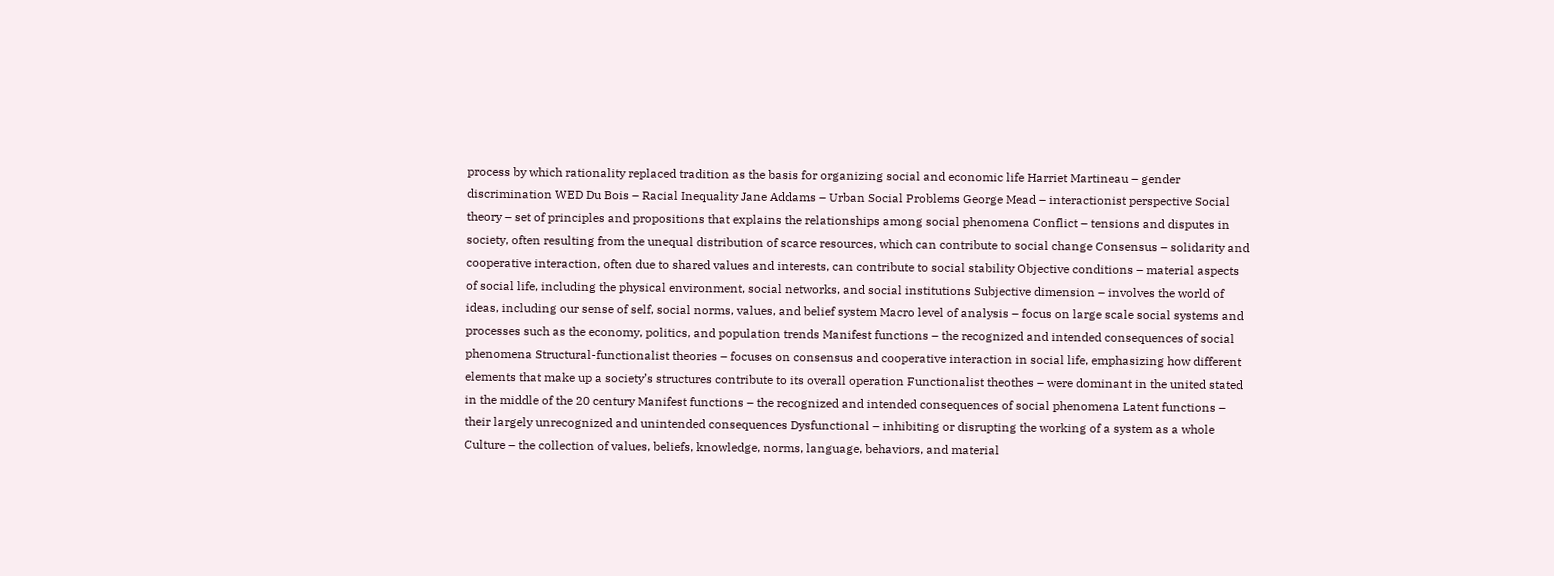process by which rationality replaced tradition as the basis for organizing social and economic life Harriet Martineau – gender discrimination WED Du Bois – Racial Inequality Jane Addams – Urban Social Problems George Mead – interactionist perspective Social theory – set of principles and propositions that explains the relationships among social phenomena Conflict – tensions and disputes in society, often resulting from the unequal distribution of scarce resources, which can contribute to social change Consensus – solidarity and cooperative interaction, often due to shared values and interests, can contribute to social stability Objective conditions – material aspects of social life, including the physical environment, social networks, and social institutions Subjective dimension – involves the world of ideas, including our sense of self, social norms, values, and belief system Macro level of analysis – focus on large scale social systems and processes such as the economy, politics, and population trends Manifest functions – the recognized and intended consequences of social phenomena Structural-functionalist theories – focuses on consensus and cooperative interaction in social life, emphasizing how different elements that make up a society’s structures contribute to its overall operation Functionalist theothes – were dominant in the united stated in the middle of the 20 century Manifest functions – the recognized and intended consequences of social phenomena Latent functions – their largely unrecognized and unintended consequences Dysfunctional – inhibiting or disrupting the working of a system as a whole Culture – the collection of values, beliefs, knowledge, norms, language, behaviors, and material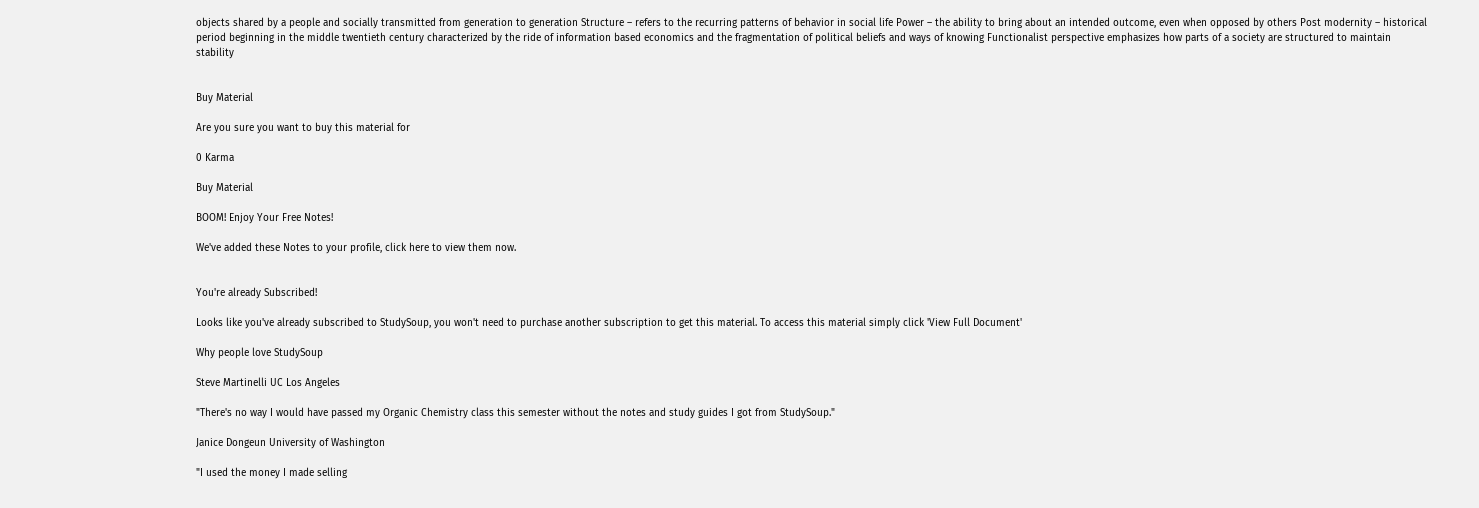objects shared by a people and socially transmitted from generation to generation Structure – refers to the recurring patterns of behavior in social life Power – the ability to bring about an intended outcome, even when opposed by others Post modernity – historical period beginning in the middle twentieth century characterized by the ride of information based economics and the fragmentation of political beliefs and ways of knowing Functionalist perspective emphasizes how parts of a society are structured to maintain stability


Buy Material

Are you sure you want to buy this material for

0 Karma

Buy Material

BOOM! Enjoy Your Free Notes!

We've added these Notes to your profile, click here to view them now.


You're already Subscribed!

Looks like you've already subscribed to StudySoup, you won't need to purchase another subscription to get this material. To access this material simply click 'View Full Document'

Why people love StudySoup

Steve Martinelli UC Los Angeles

"There's no way I would have passed my Organic Chemistry class this semester without the notes and study guides I got from StudySoup."

Janice Dongeun University of Washington

"I used the money I made selling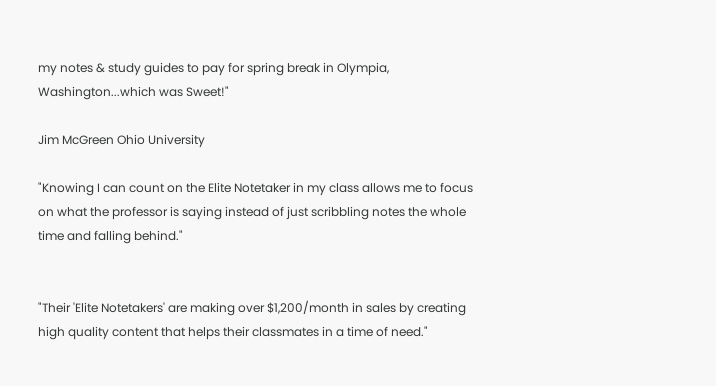my notes & study guides to pay for spring break in Olympia, Washington...which was Sweet!"

Jim McGreen Ohio University

"Knowing I can count on the Elite Notetaker in my class allows me to focus on what the professor is saying instead of just scribbling notes the whole time and falling behind."


"Their 'Elite Notetakers' are making over $1,200/month in sales by creating high quality content that helps their classmates in a time of need."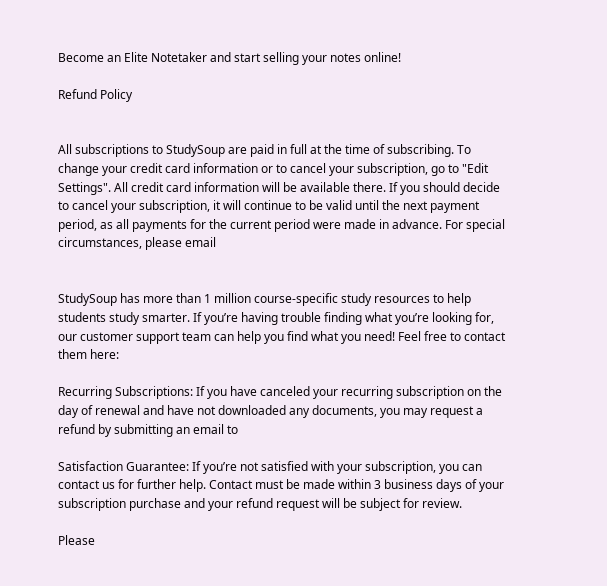Become an Elite Notetaker and start selling your notes online!

Refund Policy


All subscriptions to StudySoup are paid in full at the time of subscribing. To change your credit card information or to cancel your subscription, go to "Edit Settings". All credit card information will be available there. If you should decide to cancel your subscription, it will continue to be valid until the next payment period, as all payments for the current period were made in advance. For special circumstances, please email


StudySoup has more than 1 million course-specific study resources to help students study smarter. If you’re having trouble finding what you’re looking for, our customer support team can help you find what you need! Feel free to contact them here:

Recurring Subscriptions: If you have canceled your recurring subscription on the day of renewal and have not downloaded any documents, you may request a refund by submitting an email to

Satisfaction Guarantee: If you’re not satisfied with your subscription, you can contact us for further help. Contact must be made within 3 business days of your subscription purchase and your refund request will be subject for review.

Please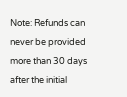Note: Refunds can never be provided more than 30 days after the initial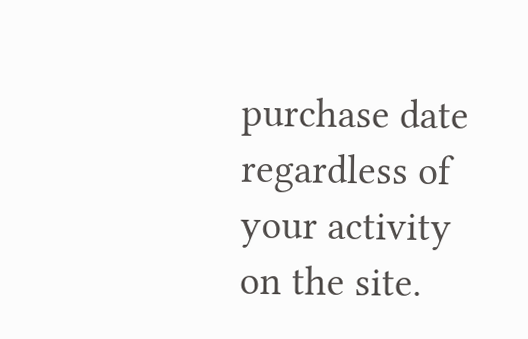purchase date regardless of your activity on the site.